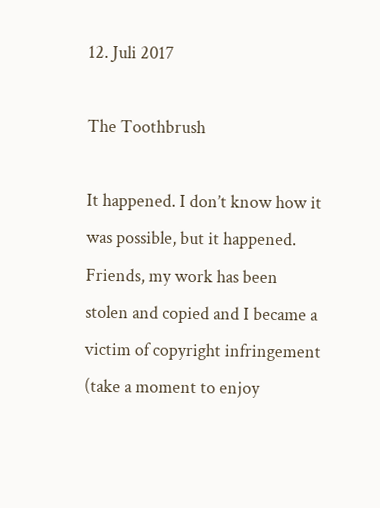12. Juli 2017

The Toothbrush

It happened. I don’t know how it was possible, but it happened. Friends, my work has been stolen and copied and I became a victim of copyright infringement (take a moment to enjoy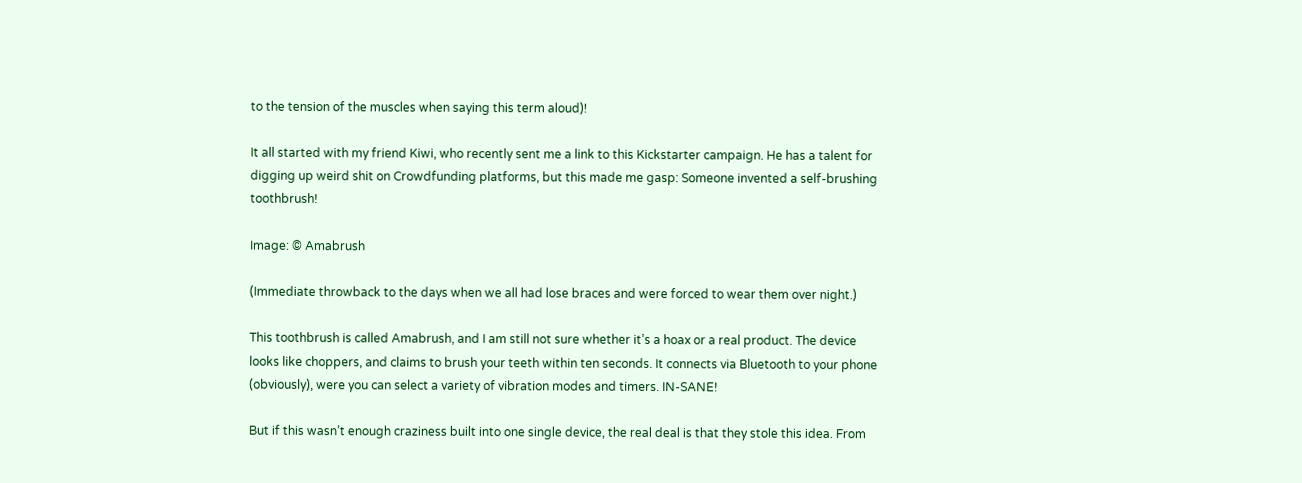to the tension of the muscles when saying this term aloud)!

It all started with my friend Kiwi, who recently sent me a link to this Kickstarter campaign. He has a talent for digging up weird shit on Crowdfunding platforms, but this made me gasp: Someone invented a self-brushing toothbrush!

Image: © Amabrush

(Immediate throwback to the days when we all had lose braces and were forced to wear them over night.)

This toothbrush is called Amabrush, and I am still not sure whether it’s a hoax or a real product. The device looks like choppers, and claims to brush your teeth within ten seconds. It connects via Bluetooth to your phone (obviously), were you can select a variety of vibration modes and timers. IN-SANE!

But if this wasn’t enough craziness built into one single device, the real deal is that they stole this idea. From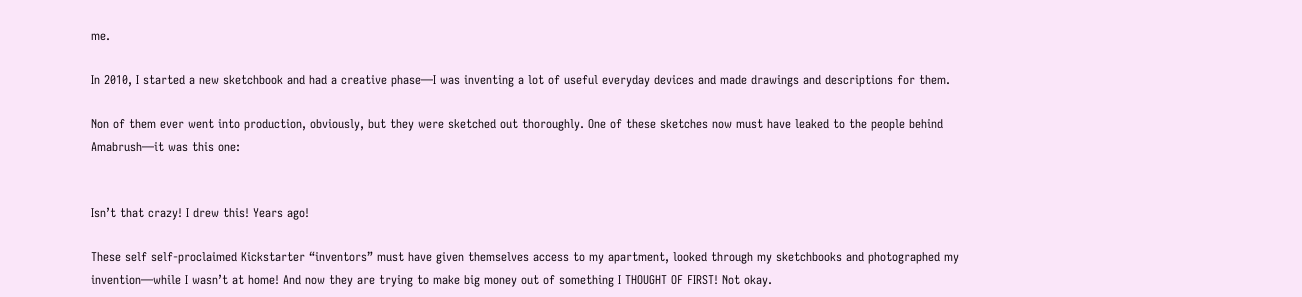me.

In 2010, I started a new sketchbook and had a creative phase—I was inventing a lot of useful everyday devices and made drawings and descriptions for them.

Non of them ever went into production, obviously, but they were sketched out thoroughly. One of these sketches now must have leaked to the people behind Amabrush—it was this one:


Isn’t that crazy! I drew this! Years ago!

These self self-proclaimed Kickstarter “inventors” must have given themselves access to my apartment, looked through my sketchbooks and photographed my invention—while I wasn’t at home! And now they are trying to make big money out of something I THOUGHT OF FIRST! Not okay.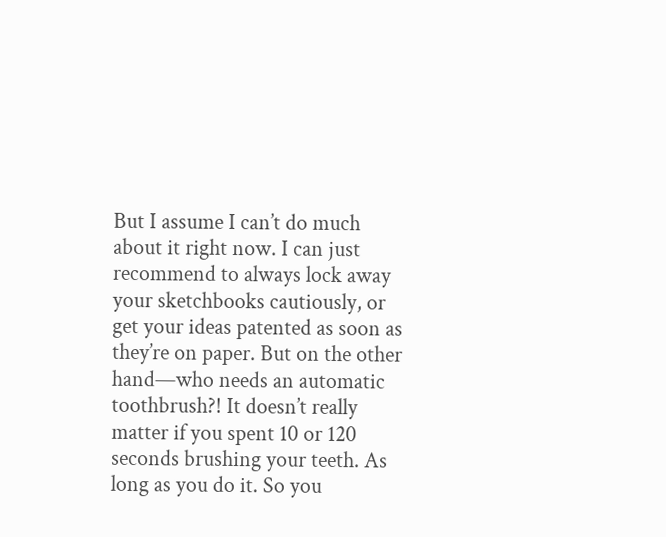But I assume I can’t do much about it right now. I can just recommend to always lock away your sketchbooks cautiously, or get your ideas patented as soon as they’re on paper. But on the other hand—who needs an automatic toothbrush?! It doesn’t really matter if you spent 10 or 120 seconds brushing your teeth. As long as you do it. So you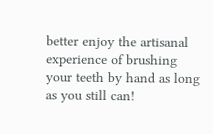better enjoy the artisanal experience of brushing your teeth by hand as long as you still can!